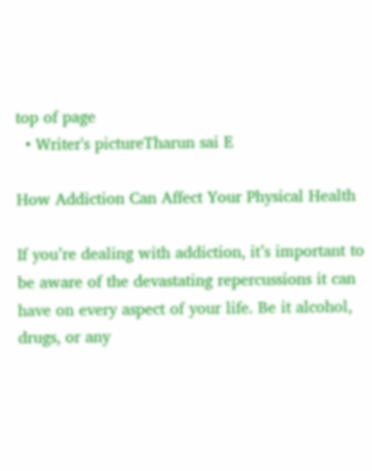top of page
  • Writer's pictureTharun sai E

How Addiction Can Affect Your Physical Health

If you’re dealing with addiction, it’s important to be aware of the devastating repercussions it can have on every aspect of your life. Be it alcohol, drugs, or any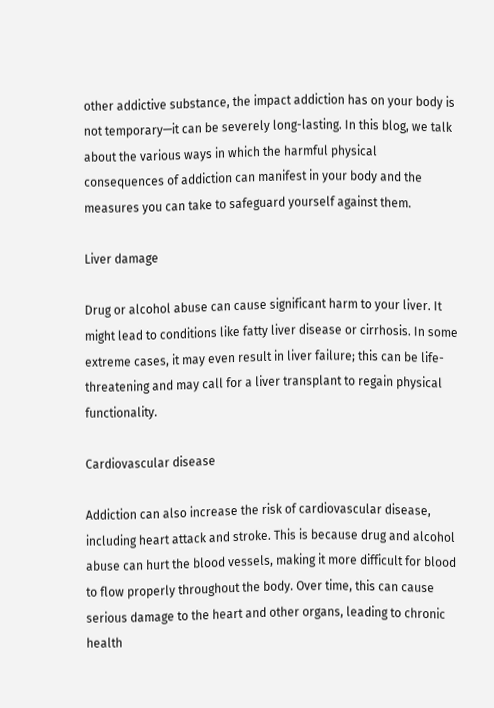other addictive substance, the impact addiction has on your body is not temporary—it can be severely long-lasting. In this blog, we talk about the various ways in which the harmful physical consequences of addiction can manifest in your body and the measures you can take to safeguard yourself against them.

Liver damage

Drug or alcohol abuse can cause significant harm to your liver. It might lead to conditions like fatty liver disease or cirrhosis. In some extreme cases, it may even result in liver failure; this can be life-threatening and may call for a liver transplant to regain physical functionality.

Cardiovascular disease

Addiction can also increase the risk of cardiovascular disease, including heart attack and stroke. This is because drug and alcohol abuse can hurt the blood vessels, making it more difficult for blood to flow properly throughout the body. Over time, this can cause serious damage to the heart and other organs, leading to chronic health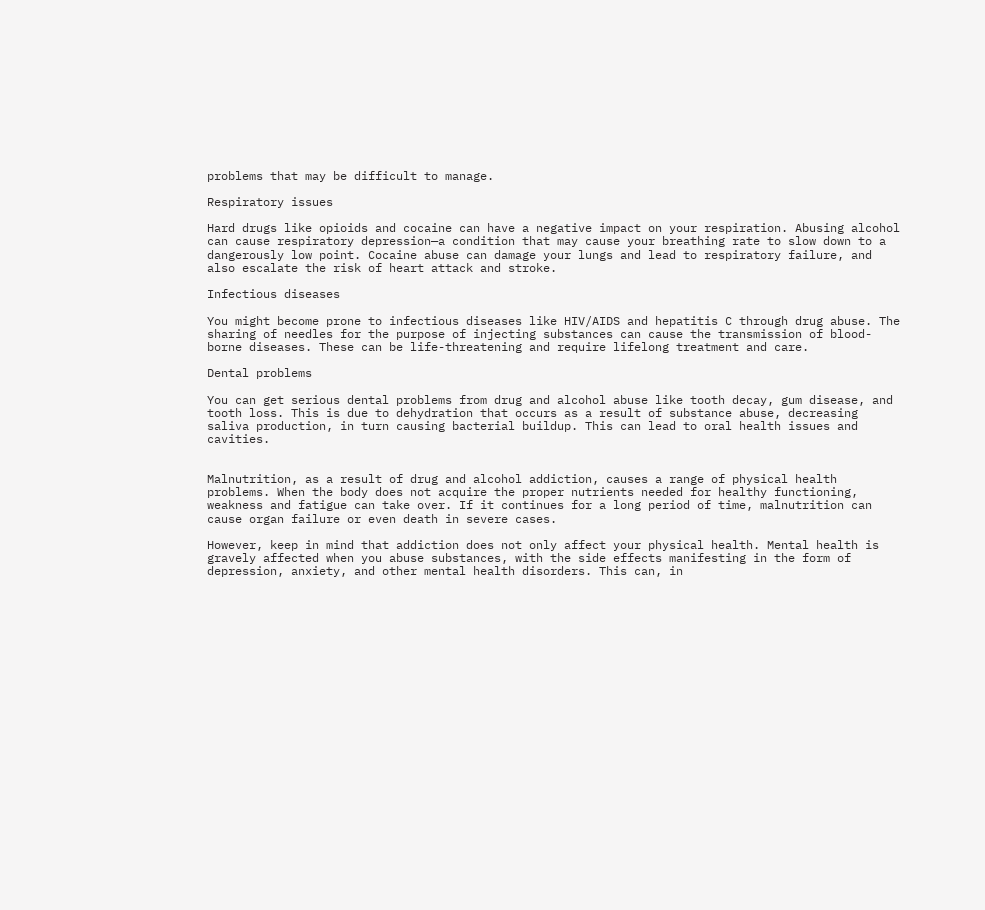problems that may be difficult to manage.

Respiratory issues

Hard drugs like opioids and cocaine can have a negative impact on your respiration. Abusing alcohol can cause respiratory depression—a condition that may cause your breathing rate to slow down to a dangerously low point. Cocaine abuse can damage your lungs and lead to respiratory failure, and also escalate the risk of heart attack and stroke.

Infectious diseases

You might become prone to infectious diseases like HIV/AIDS and hepatitis C through drug abuse. The sharing of needles for the purpose of injecting substances can cause the transmission of blood-borne diseases. These can be life-threatening and require lifelong treatment and care.

Dental problems

You can get serious dental problems from drug and alcohol abuse like tooth decay, gum disease, and tooth loss. This is due to dehydration that occurs as a result of substance abuse, decreasing saliva production, in turn causing bacterial buildup. This can lead to oral health issues and cavities.


Malnutrition, as a result of drug and alcohol addiction, causes a range of physical health problems. When the body does not acquire the proper nutrients needed for healthy functioning, weakness and fatigue can take over. If it continues for a long period of time, malnutrition can cause organ failure or even death in severe cases.

However, keep in mind that addiction does not only affect your physical health. Mental health is gravely affected when you abuse substances, with the side effects manifesting in the form of depression, anxiety, and other mental health disorders. This can, in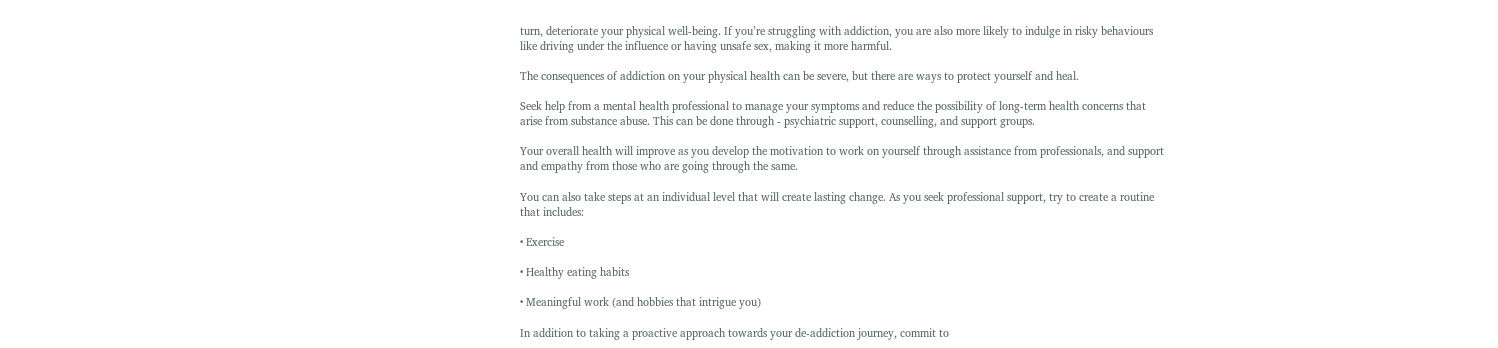turn, deteriorate your physical well-being. If you’re struggling with addiction, you are also more likely to indulge in risky behaviours like driving under the influence or having unsafe sex, making it more harmful.

The consequences of addiction on your physical health can be severe, but there are ways to protect yourself and heal.

Seek help from a mental health professional to manage your symptoms and reduce the possibility of long-term health concerns that arise from substance abuse. This can be done through - psychiatric support, counselling, and support groups.

Your overall health will improve as you develop the motivation to work on yourself through assistance from professionals, and support and empathy from those who are going through the same.

You can also take steps at an individual level that will create lasting change. As you seek professional support, try to create a routine that includes:

• Exercise

• Healthy eating habits

• Meaningful work (and hobbies that intrigue you)

In addition to taking a proactive approach towards your de-addiction journey, commit to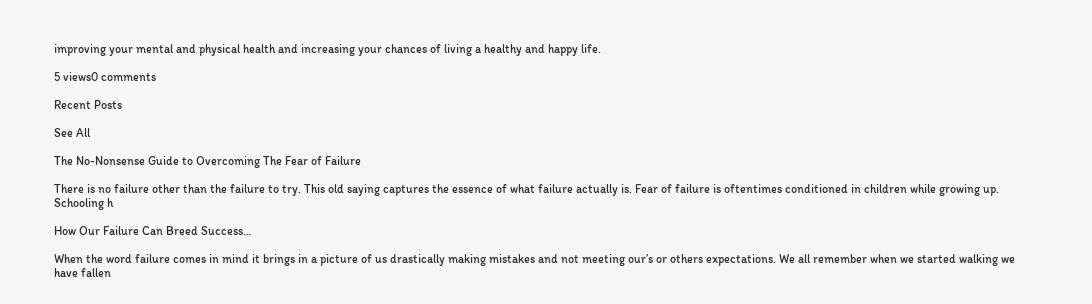improving your mental and physical health and increasing your chances of living a healthy and happy life.

5 views0 comments

Recent Posts

See All

The No-Nonsense Guide to Overcoming The Fear of Failure

There is no failure other than the failure to try. This old saying captures the essence of what failure actually is. Fear of failure is oftentimes conditioned in children while growing up. Schooling h

How Our Failure Can Breed Success…

When the word failure comes in mind it brings in a picture of us drastically making mistakes and not meeting our’s or others expectations. We all remember when we started walking we have fallen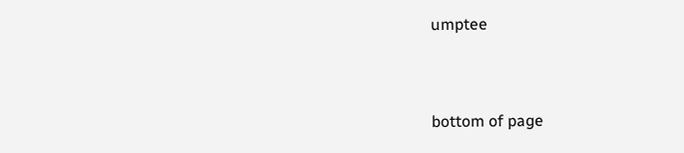umptee


bottom of page